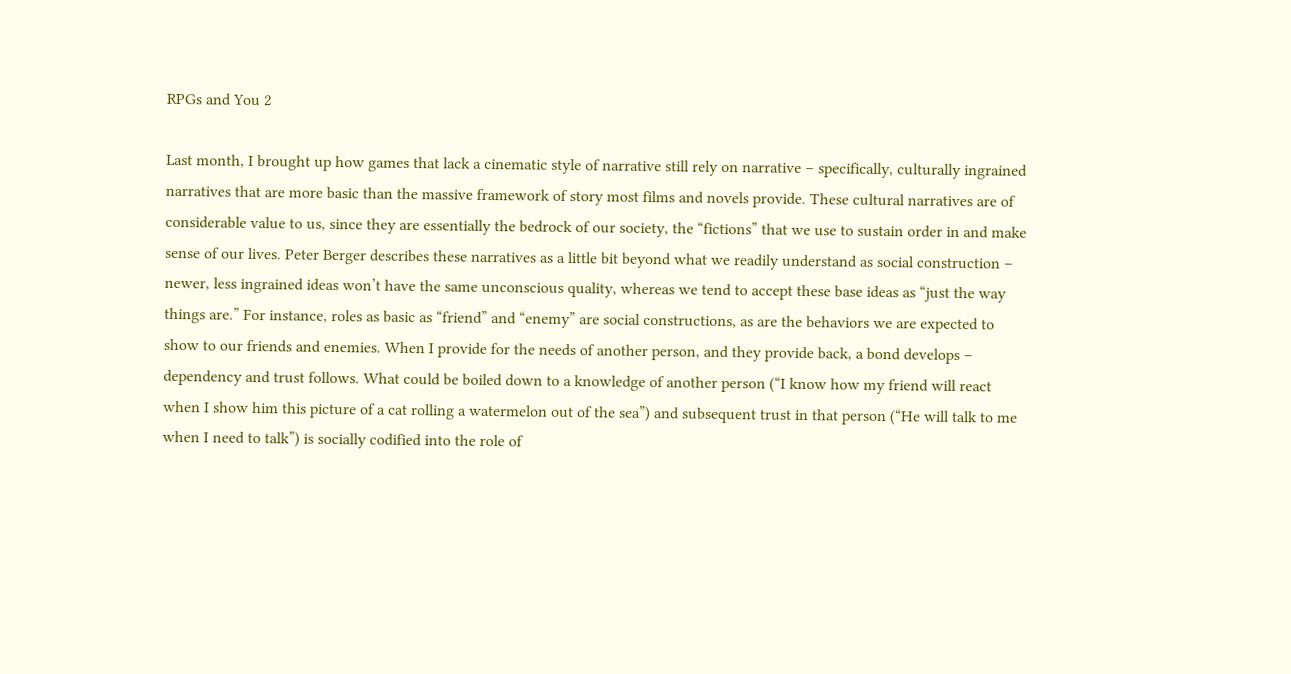RPGs and You 2

Last month, I brought up how games that lack a cinematic style of narrative still rely on narrative – specifically, culturally ingrained narratives that are more basic than the massive framework of story most films and novels provide. These cultural narratives are of considerable value to us, since they are essentially the bedrock of our society, the “fictions” that we use to sustain order in and make sense of our lives. Peter Berger describes these narratives as a little bit beyond what we readily understand as social construction – newer, less ingrained ideas won’t have the same unconscious quality, whereas we tend to accept these base ideas as “just the way things are.” For instance, roles as basic as “friend” and “enemy” are social constructions, as are the behaviors we are expected to show to our friends and enemies. When I provide for the needs of another person, and they provide back, a bond develops – dependency and trust follows. What could be boiled down to a knowledge of another person (“I know how my friend will react when I show him this picture of a cat rolling a watermelon out of the sea”) and subsequent trust in that person (“He will talk to me when I need to talk”) is socially codified into the role of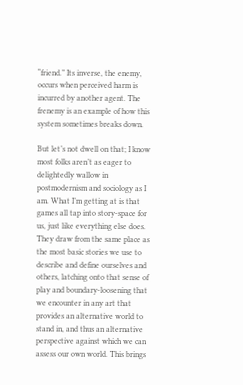“friend.” Its inverse, the enemy, occurs when perceived harm is incurred by another agent. The frenemy is an example of how this system sometimes breaks down.

But let’s not dwell on that; I know most folks aren’t as eager to delightedly wallow in postmodernism and sociology as I am. What I’m getting at is that games all tap into story-space for us, just like everything else does. They draw from the same place as the most basic stories we use to describe and define ourselves and others, latching onto that sense of play and boundary-loosening that we encounter in any art that provides an alternative world to stand in, and thus an alternative perspective against which we can assess our own world. This brings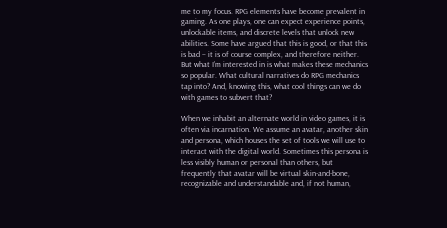me to my focus. RPG elements have become prevalent in gaming. As one plays, one can expect experience points, unlockable items, and discrete levels that unlock new abilities. Some have argued that this is good, or that this is bad – it is of course complex, and therefore neither. But what I’m interested in is what makes these mechanics so popular. What cultural narratives do RPG mechanics tap into? And, knowing this, what cool things can we do with games to subvert that?

When we inhabit an alternate world in video games, it is often via incarnation. We assume an avatar, another skin and persona, which houses the set of tools we will use to interact with the digital world. Sometimes this persona is less visibly human or personal than others, but frequently that avatar will be virtual skin-and-bone, recognizable and understandable and, if not human,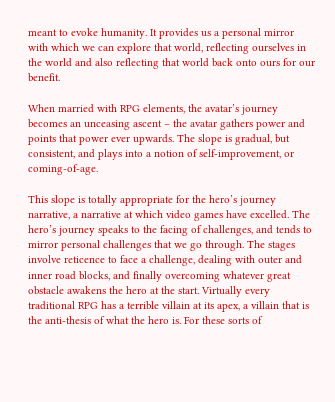meant to evoke humanity. It provides us a personal mirror with which we can explore that world, reflecting ourselves in the world and also reflecting that world back onto ours for our benefit.

When married with RPG elements, the avatar’s journey becomes an unceasing ascent – the avatar gathers power and points that power ever upwards. The slope is gradual, but consistent, and plays into a notion of self-improvement, or coming-of-age.

This slope is totally appropriate for the hero’s journey narrative, a narrative at which video games have excelled. The hero’s journey speaks to the facing of challenges, and tends to mirror personal challenges that we go through. The stages involve reticence to face a challenge, dealing with outer and inner road blocks, and finally overcoming whatever great obstacle awakens the hero at the start. Virtually every traditional RPG has a terrible villain at its apex, a villain that is the anti-thesis of what the hero is. For these sorts of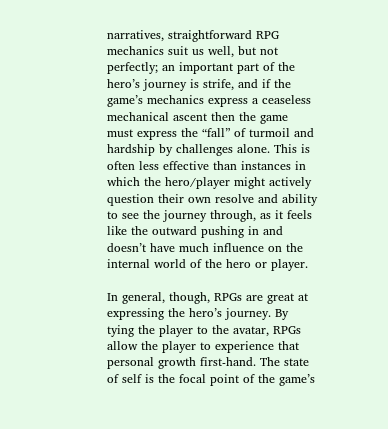narratives, straightforward RPG mechanics suit us well, but not perfectly; an important part of the hero’s journey is strife, and if the game’s mechanics express a ceaseless mechanical ascent then the game must express the “fall” of turmoil and hardship by challenges alone. This is often less effective than instances in which the hero/player might actively question their own resolve and ability to see the journey through, as it feels like the outward pushing in and doesn’t have much influence on the internal world of the hero or player.

In general, though, RPGs are great at expressing the hero’s journey. By tying the player to the avatar, RPGs allow the player to experience that personal growth first-hand. The state of self is the focal point of the game’s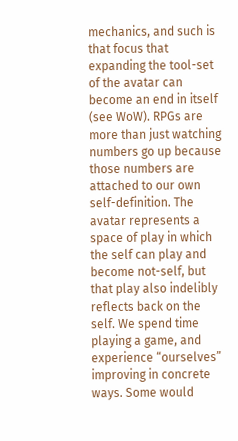mechanics, and such is that focus that expanding the tool-set of the avatar can become an end in itself (see WoW). RPGs are more than just watching numbers go up because those numbers are attached to our own self-definition. The avatar represents a space of play in which the self can play and become not-self, but that play also indelibly reflects back on the self. We spend time playing a game, and experience “ourselves” improving in concrete ways. Some would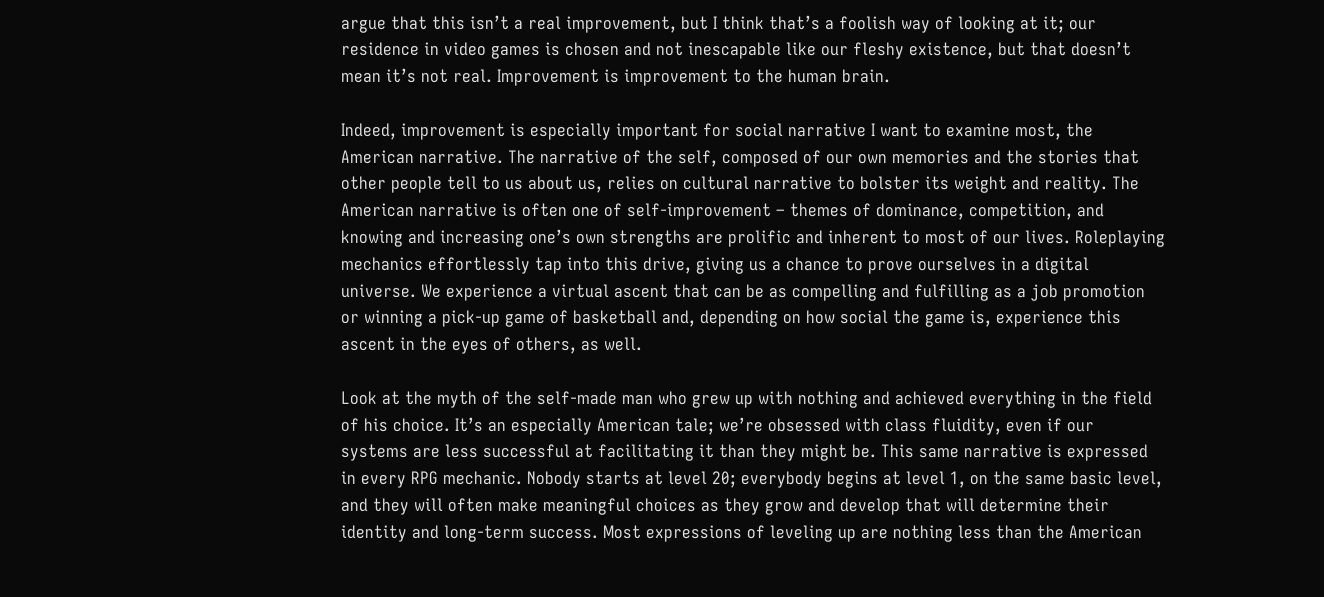argue that this isn’t a real improvement, but I think that’s a foolish way of looking at it; our residence in video games is chosen and not inescapable like our fleshy existence, but that doesn’t mean it’s not real. Improvement is improvement to the human brain.

Indeed, improvement is especially important for social narrative I want to examine most, the American narrative. The narrative of the self, composed of our own memories and the stories that other people tell to us about us, relies on cultural narrative to bolster its weight and reality. The American narrative is often one of self-improvement – themes of dominance, competition, and knowing and increasing one’s own strengths are prolific and inherent to most of our lives. Roleplaying mechanics effortlessly tap into this drive, giving us a chance to prove ourselves in a digital universe. We experience a virtual ascent that can be as compelling and fulfilling as a job promotion or winning a pick-up game of basketball and, depending on how social the game is, experience this ascent in the eyes of others, as well.

Look at the myth of the self-made man who grew up with nothing and achieved everything in the field of his choice. It’s an especially American tale; we’re obsessed with class fluidity, even if our systems are less successful at facilitating it than they might be. This same narrative is expressed in every RPG mechanic. Nobody starts at level 20; everybody begins at level 1, on the same basic level, and they will often make meaningful choices as they grow and develop that will determine their identity and long-term success. Most expressions of leveling up are nothing less than the American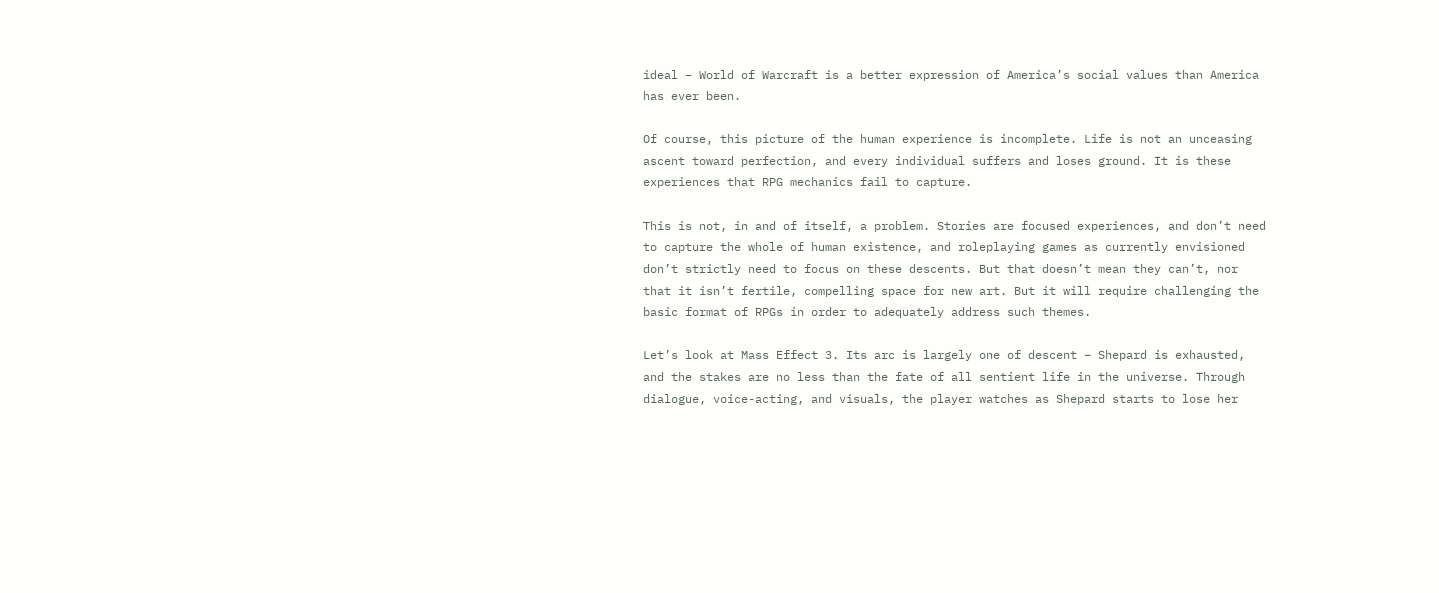ideal – World of Warcraft is a better expression of America’s social values than America has ever been.

Of course, this picture of the human experience is incomplete. Life is not an unceasing ascent toward perfection, and every individual suffers and loses ground. It is these experiences that RPG mechanics fail to capture.

This is not, in and of itself, a problem. Stories are focused experiences, and don’t need to capture the whole of human existence, and roleplaying games as currently envisioned don’t strictly need to focus on these descents. But that doesn’t mean they can’t, nor that it isn’t fertile, compelling space for new art. But it will require challenging the basic format of RPGs in order to adequately address such themes.

Let’s look at Mass Effect 3. Its arc is largely one of descent – Shepard is exhausted, and the stakes are no less than the fate of all sentient life in the universe. Through dialogue, voice-acting, and visuals, the player watches as Shepard starts to lose her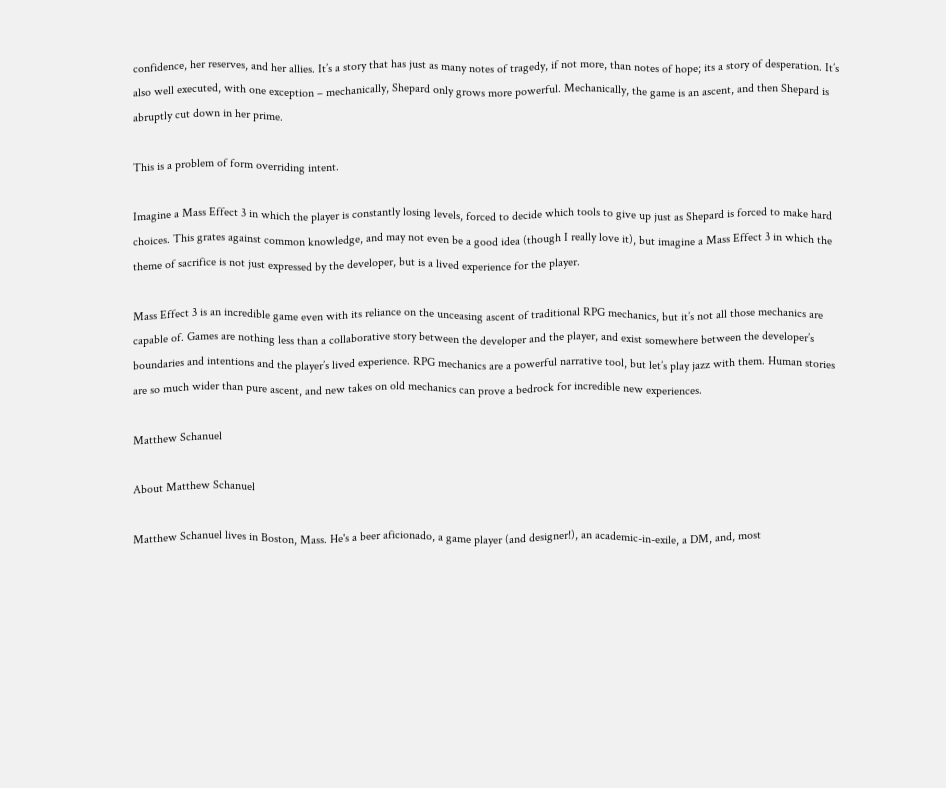confidence, her reserves, and her allies. It’s a story that has just as many notes of tragedy, if not more, than notes of hope; its a story of desperation. It’s also well executed, with one exception – mechanically, Shepard only grows more powerful. Mechanically, the game is an ascent, and then Shepard is abruptly cut down in her prime.

This is a problem of form overriding intent.

Imagine a Mass Effect 3 in which the player is constantly losing levels, forced to decide which tools to give up just as Shepard is forced to make hard choices. This grates against common knowledge, and may not even be a good idea (though I really love it), but imagine a Mass Effect 3 in which the theme of sacrifice is not just expressed by the developer, but is a lived experience for the player.

Mass Effect 3 is an incredible game even with its reliance on the unceasing ascent of traditional RPG mechanics, but it’s not all those mechanics are capable of. Games are nothing less than a collaborative story between the developer and the player, and exist somewhere between the developer’s boundaries and intentions and the player’s lived experience. RPG mechanics are a powerful narrative tool, but let’s play jazz with them. Human stories are so much wider than pure ascent, and new takes on old mechanics can prove a bedrock for incredible new experiences.

Matthew Schanuel

About Matthew Schanuel

Matthew Schanuel lives in Boston, Mass. He's a beer aficionado, a game player (and designer!), an academic-in-exile, a DM, and, most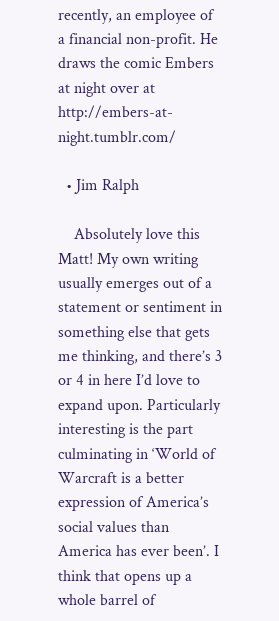recently, an employee of a financial non-profit. He draws the comic Embers at night over at http://embers-at-night.tumblr.com/

  • Jim Ralph

    Absolutely love this Matt! My own writing usually emerges out of a statement or sentiment in something else that gets me thinking, and there’s 3 or 4 in here I’d love to expand upon. Particularly interesting is the part culminating in ‘World of Warcraft is a better expression of America’s social values than America has ever been’. I think that opens up a whole barrel of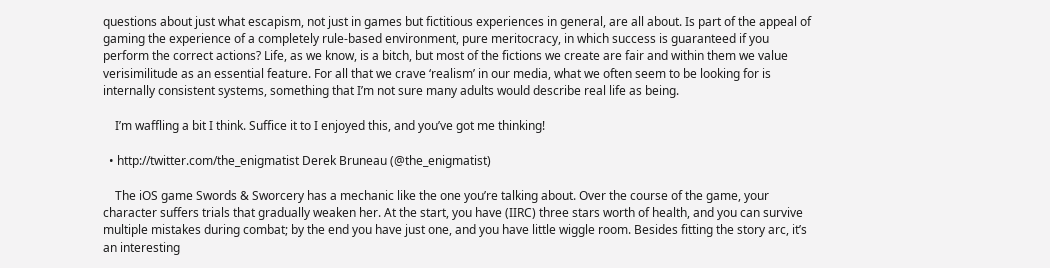questions about just what escapism, not just in games but fictitious experiences in general, are all about. Is part of the appeal of gaming the experience of a completely rule-based environment, pure meritocracy, in which success is guaranteed if you perform the correct actions? Life, as we know, is a bitch, but most of the fictions we create are fair and within them we value verisimilitude as an essential feature. For all that we crave ‘realism’ in our media, what we often seem to be looking for is internally consistent systems, something that I’m not sure many adults would describe real life as being.

    I’m waffling a bit I think. Suffice it to I enjoyed this, and you’ve got me thinking!

  • http://twitter.com/the_enigmatist Derek Bruneau (@the_enigmatist)

    The iOS game Swords & Sworcery has a mechanic like the one you’re talking about. Over the course of the game, your character suffers trials that gradually weaken her. At the start, you have (IIRC) three stars worth of health, and you can survive multiple mistakes during combat; by the end you have just one, and you have little wiggle room. Besides fitting the story arc, it’s an interesting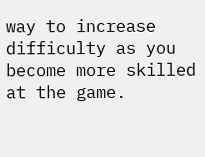way to increase difficulty as you become more skilled at the game.